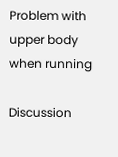Problem with upper body when running

Discussion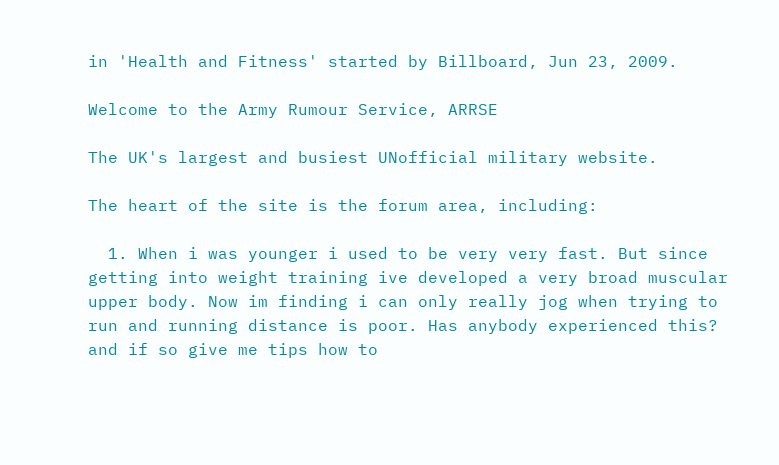in 'Health and Fitness' started by Billboard, Jun 23, 2009.

Welcome to the Army Rumour Service, ARRSE

The UK's largest and busiest UNofficial military website.

The heart of the site is the forum area, including:

  1. When i was younger i used to be very very fast. But since getting into weight training ive developed a very broad muscular upper body. Now im finding i can only really jog when trying to run and running distance is poor. Has anybody experienced this? and if so give me tips how to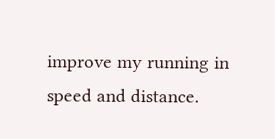improve my running in speed and distance.